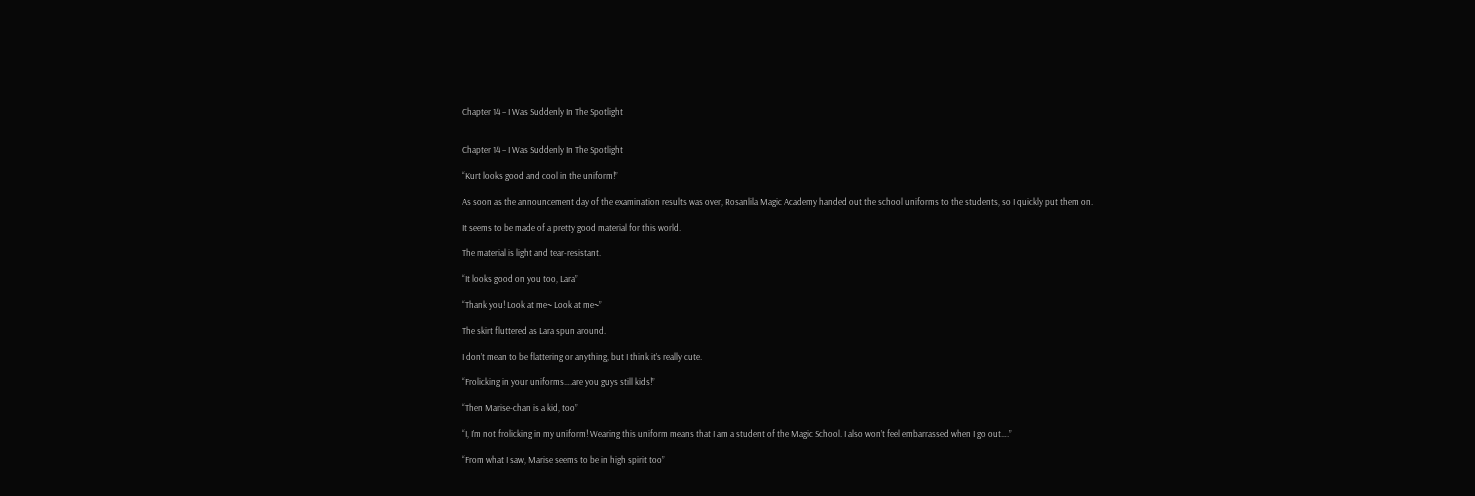Chapter 14 – I Was Suddenly In The Spotlight


Chapter 14 – I Was Suddenly In The Spotlight

“Kurt looks good and cool in the uniform!”

As soon as the announcement day of the examination results was over, Rosanlila Magic Academy handed out the school uniforms to the students, so I quickly put them on.

It seems to be made of a pretty good material for this world.

The material is light and tear-resistant.

“It looks good on you too, Lara”

“Thank you! Look at me~ Look at me~”

The skirt fluttered as Lara spun around.

I don’t mean to be flattering or anything, but I think it’s really cute.

“Frolicking in your uniforms….are you guys still kids!”

“Then Marise-chan is a kid, too”

“I, I’m not frolicking in my uniform! Wearing this uniform means that I am a student of the Magic School. I also won’t feel embarrassed when I go out….”

“From what I saw, Marise seems to be in high spirit too”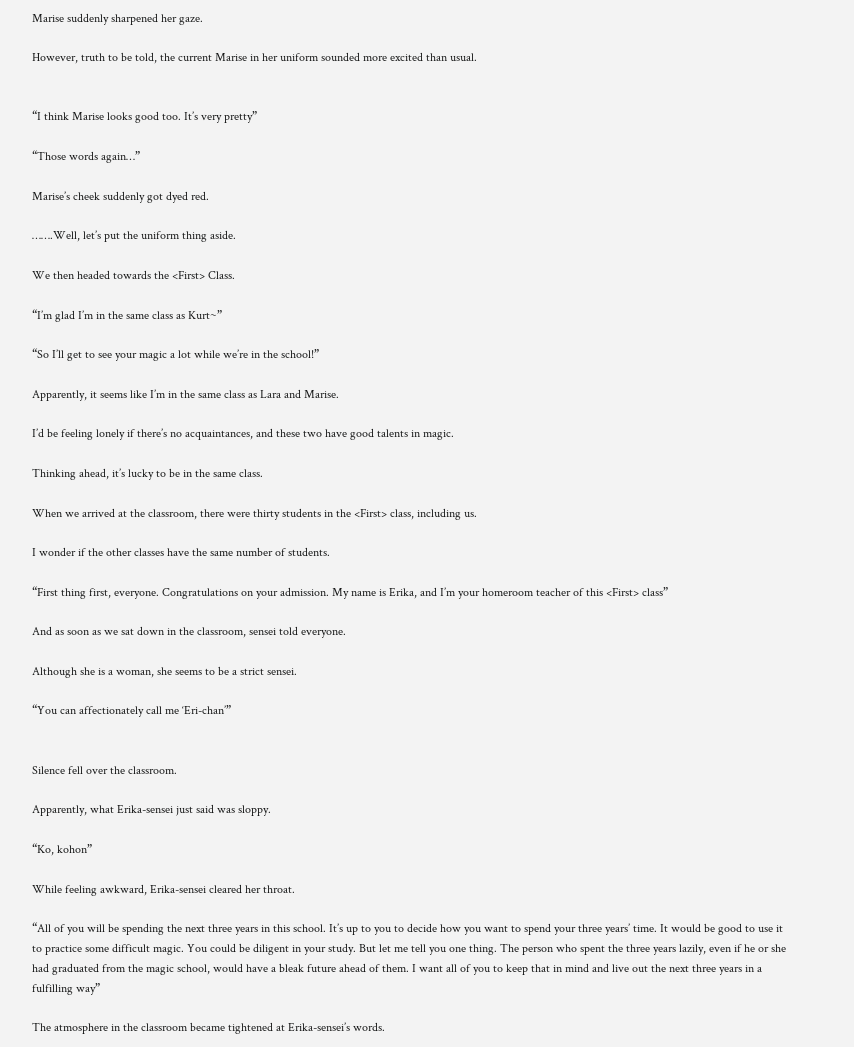Marise suddenly sharpened her gaze.

However, truth to be told, the current Marise in her uniform sounded more excited than usual.


“I think Marise looks good too. It’s very pretty”

“Those words again…”

Marise’s cheek suddenly got dyed red.

…….Well, let’s put the uniform thing aside.

We then headed towards the <First> Class.

“I’m glad I’m in the same class as Kurt~”

“So I’ll get to see your magic a lot while we’re in the school!”

Apparently, it seems like I’m in the same class as Lara and Marise.

I’d be feeling lonely if there’s no acquaintances, and these two have good talents in magic.

Thinking ahead, it’s lucky to be in the same class.

When we arrived at the classroom, there were thirty students in the <First> class, including us.

I wonder if the other classes have the same number of students.

“First thing first, everyone. Congratulations on your admission. My name is Erika, and I’m your homeroom teacher of this <First> class”

And as soon as we sat down in the classroom, sensei told everyone.

Although she is a woman, she seems to be a strict sensei.

“You can affectionately call me ‘Eri-chan’”


Silence fell over the classroom.

Apparently, what Erika-sensei just said was sloppy.

“Ko, kohon”

While feeling awkward, Erika-sensei cleared her throat.

“All of you will be spending the next three years in this school. It’s up to you to decide how you want to spend your three years’ time. It would be good to use it to practice some difficult magic. You could be diligent in your study. But let me tell you one thing. The person who spent the three years lazily, even if he or she had graduated from the magic school, would have a bleak future ahead of them. I want all of you to keep that in mind and live out the next three years in a fulfilling way”

The atmosphere in the classroom became tightened at Erika-sensei’s words.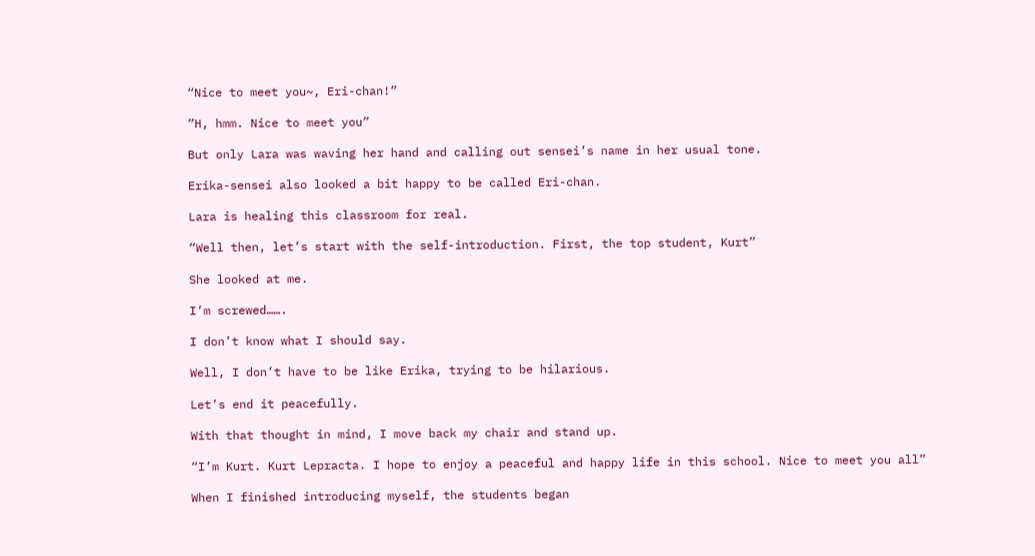“Nice to meet you~, Eri-chan!”

”H, hmm. Nice to meet you”

But only Lara was waving her hand and calling out sensei’s name in her usual tone.

Erika-sensei also looked a bit happy to be called Eri-chan.

Lara is healing this classroom for real.

“Well then, let’s start with the self-introduction. First, the top student, Kurt”

She looked at me.

I’m screwed…….

I don’t know what I should say.

Well, I don’t have to be like Erika, trying to be hilarious.

Let’s end it peacefully.

With that thought in mind, I move back my chair and stand up.

“I’m Kurt. Kurt Lepracta. I hope to enjoy a peaceful and happy life in this school. Nice to meet you all”

When I finished introducing myself, the students began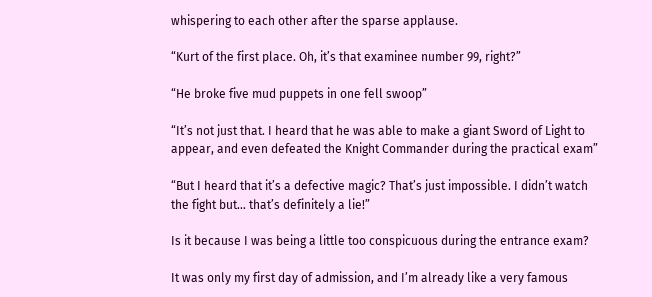whispering to each other after the sparse applause.

“Kurt of the first place. Oh, it’s that examinee number 99, right?”

“He broke five mud puppets in one fell swoop”

“It’s not just that. I heard that he was able to make a giant Sword of Light to appear, and even defeated the Knight Commander during the practical exam”

“But I heard that it’s a defective magic? That’s just impossible. I didn’t watch the fight but… that’s definitely a lie!”

Is it because I was being a little too conspicuous during the entrance exam?

It was only my first day of admission, and I’m already like a very famous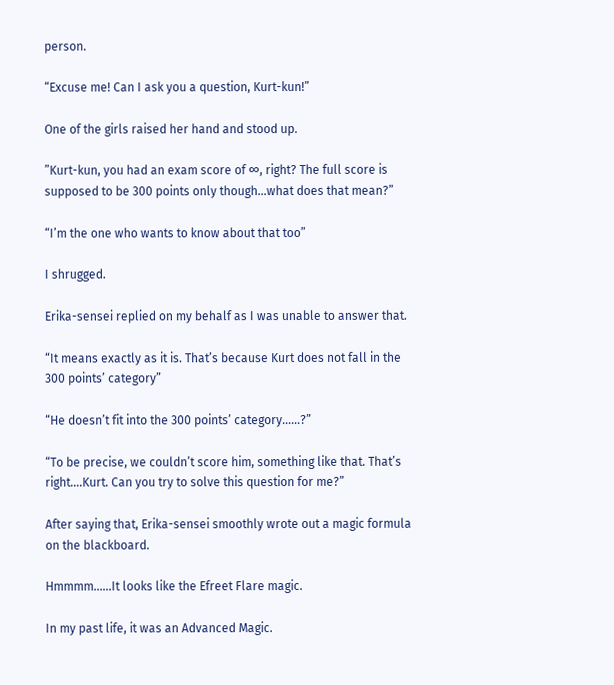person.

“Excuse me! Can I ask you a question, Kurt-kun!”

One of the girls raised her hand and stood up.

”Kurt-kun, you had an exam score of ∞, right? The full score is supposed to be 300 points only though…what does that mean?”

“I’m the one who wants to know about that too”

I shrugged.

Erika-sensei replied on my behalf as I was unable to answer that.

“It means exactly as it is. That’s because Kurt does not fall in the 300 points’ category”

“He doesn’t fit into the 300 points’ category……?”

“To be precise, we couldn’t score him, something like that. That’s right….Kurt. Can you try to solve this question for me?”

After saying that, Erika-sensei smoothly wrote out a magic formula on the blackboard.

Hmmmm..….It looks like the Efreet Flare magic.

In my past life, it was an Advanced Magic.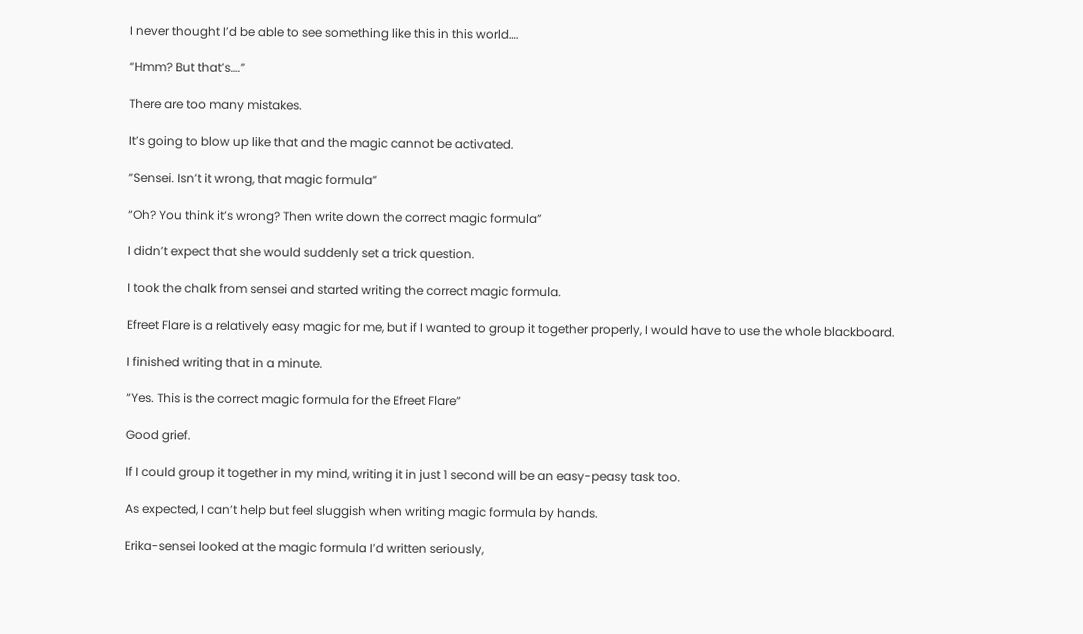I never thought I’d be able to see something like this in this world….

“Hmm? But that’s….”

There are too many mistakes.

It’s going to blow up like that and the magic cannot be activated.

“Sensei. Isn’t it wrong, that magic formula”

“Oh? You think it’s wrong? Then write down the correct magic formula”

I didn’t expect that she would suddenly set a trick question.

I took the chalk from sensei and started writing the correct magic formula.

Efreet Flare is a relatively easy magic for me, but if I wanted to group it together properly, I would have to use the whole blackboard.

I finished writing that in a minute.

“Yes. This is the correct magic formula for the Efreet Flare”

Good grief.

If I could group it together in my mind, writing it in just 1 second will be an easy-peasy task too.

As expected, I can’t help but feel sluggish when writing magic formula by hands.

Erika-sensei looked at the magic formula I’d written seriously,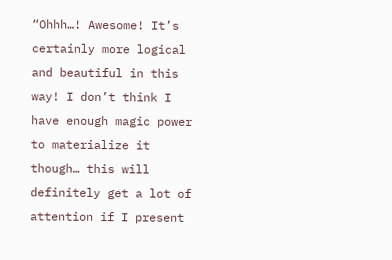“Ohhh…! Awesome! It’s certainly more logical and beautiful in this way! I don’t think I have enough magic power to materialize it though… this will definitely get a lot of attention if I present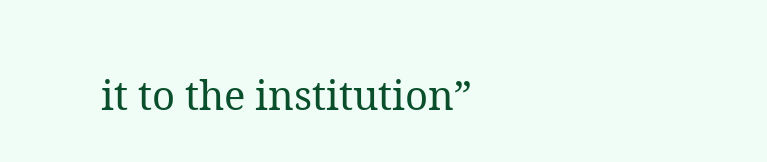it to the institution”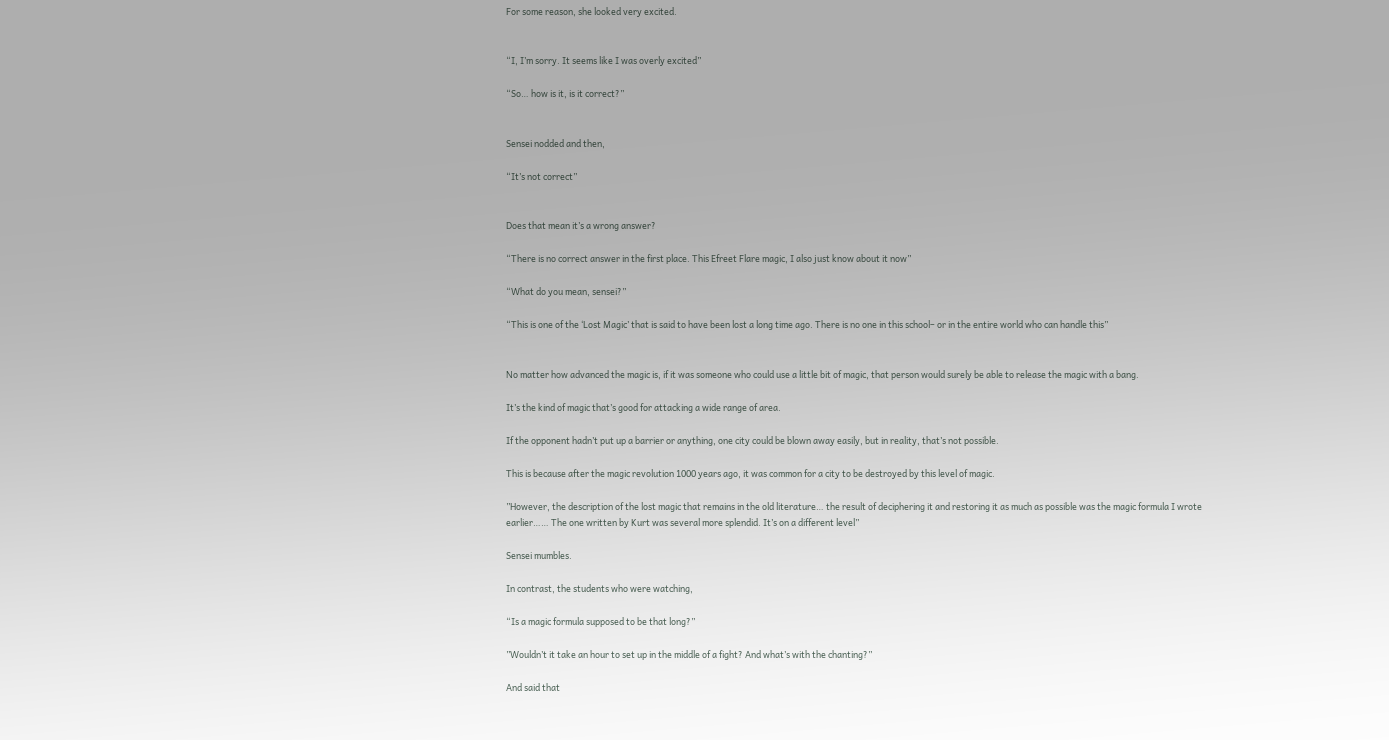For some reason, she looked very excited.


“I, I’m sorry. It seems like I was overly excited”

“So… how is it, is it correct?”


Sensei nodded and then,

“It’s not correct”


Does that mean it’s a wrong answer?

“There is no correct answer in the first place. This Efreet Flare magic, I also just know about it now”

“What do you mean, sensei?”

“This is one of the ‘Lost Magic’ that is said to have been lost a long time ago. There is no one in this school– or in the entire world who can handle this”


No matter how advanced the magic is, if it was someone who could use a little bit of magic, that person would surely be able to release the magic with a bang.

It’s the kind of magic that’s good for attacking a wide range of area.

If the opponent hadn’t put up a barrier or anything, one city could be blown away easily, but in reality, that’s not possible.

This is because after the magic revolution 1000 years ago, it was common for a city to be destroyed by this level of magic.

”However, the description of the lost magic that remains in the old literature… the result of deciphering it and restoring it as much as possible was the magic formula I wrote earlier…… The one written by Kurt was several more splendid. It’s on a different level”

Sensei mumbles.

In contrast, the students who were watching,

“Is a magic formula supposed to be that long?”

”Wouldn’t it take an hour to set up in the middle of a fight? And what’s with the chanting?”

And said that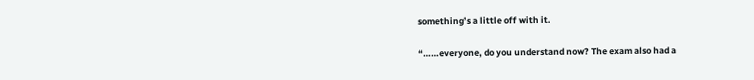something’s a little off with it.

“……everyone, do you understand now? The exam also had a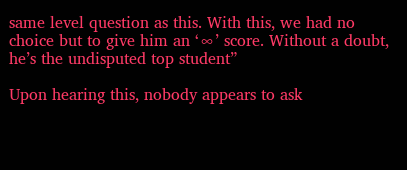same level question as this. With this, we had no choice but to give him an ‘∞’ score. Without a doubt, he’s the undisputed top student”

Upon hearing this, nobody appears to ask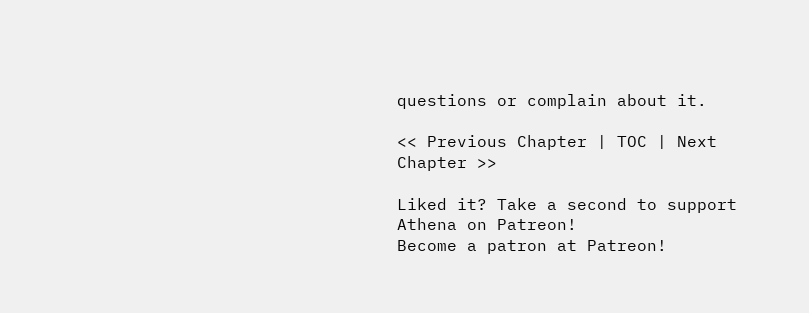questions or complain about it.

<< Previous Chapter | TOC | Next Chapter >>

Liked it? Take a second to support Athena on Patreon!
Become a patron at Patreon!